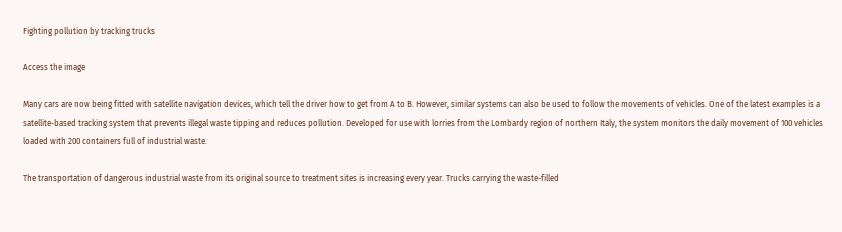Fighting pollution by tracking trucks

Access the image

Many cars are now being fitted with satellite navigation devices, which tell the driver how to get from A to B. However, similar systems can also be used to follow the movements of vehicles. One of the latest examples is a satellite-based tracking system that prevents illegal waste tipping and reduces pollution. Developed for use with lorries from the Lombardy region of northern Italy, the system monitors the daily movement of 100 vehicles loaded with 200 containers full of industrial waste.

The transportation of dangerous industrial waste from its original source to treatment sites is increasing every year. Trucks carrying the waste-filled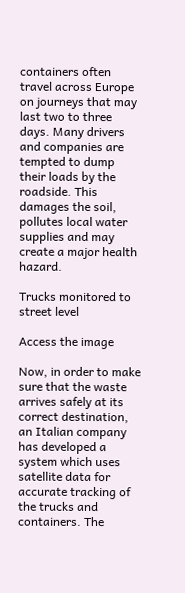containers often travel across Europe on journeys that may last two to three days. Many drivers and companies are tempted to dump their loads by the roadside. This damages the soil, pollutes local water supplies and may create a major health hazard.

Trucks monitored to street level

Access the image

Now, in order to make sure that the waste arrives safely at its correct destination, an Italian company has developed a system which uses satellite data for accurate tracking of the trucks and containers. The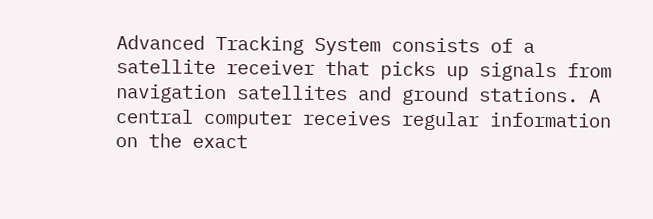Advanced Tracking System consists of a satellite receiver that picks up signals from navigation satellites and ground stations. A central computer receives regular information on the exact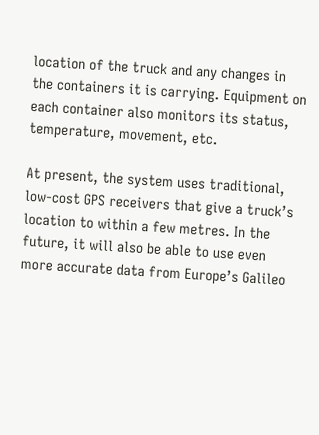location of the truck and any changes in the containers it is carrying. Equipment on each container also monitors its status, temperature, movement, etc.

At present, the system uses traditional, low-cost GPS receivers that give a truck’s location to within a few metres. In the future, it will also be able to use even more accurate data from Europe’s Galileo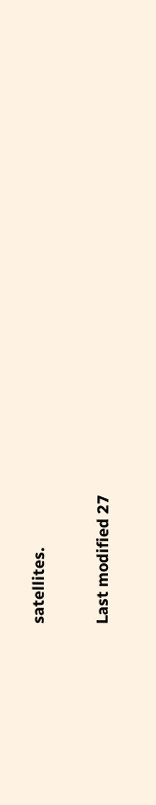satellites.

Last modified 27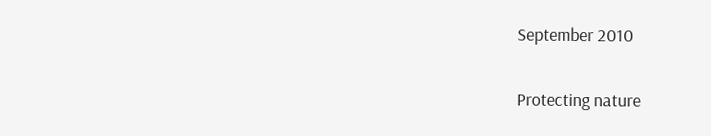September 2010

Protecting nature